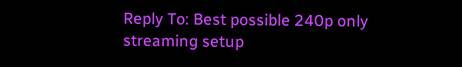Reply To: Best possible 240p only streaming setup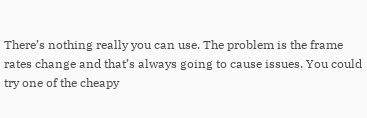There’s nothing really you can use. The problem is the frame rates change and that’s always going to cause issues. You could try one of the cheapy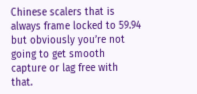Chinese scalers that is always frame locked to 59.94 but obviously you’re not going to get smooth capture or lag free with that.